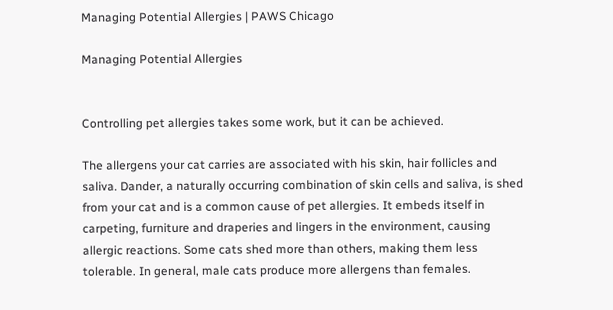Managing Potential Allergies | PAWS Chicago

Managing Potential Allergies


Controlling pet allergies takes some work, but it can be achieved.

The allergens your cat carries are associated with his skin, hair follicles and saliva. Dander, a naturally occurring combination of skin cells and saliva, is shed from your cat and is a common cause of pet allergies. It embeds itself in carpeting, furniture and draperies and lingers in the environment, causing allergic reactions. Some cats shed more than others, making them less tolerable. In general, male cats produce more allergens than females.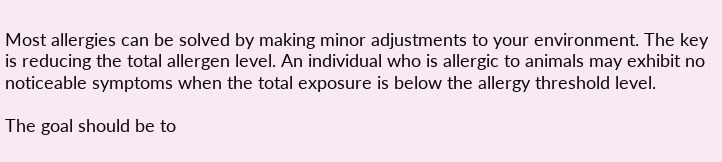Most allergies can be solved by making minor adjustments to your environment. The key is reducing the total allergen level. An individual who is allergic to animals may exhibit no noticeable symptoms when the total exposure is below the allergy threshold level.

The goal should be to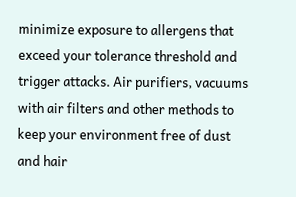minimize exposure to allergens that exceed your tolerance threshold and trigger attacks. Air purifiers, vacuums with air filters and other methods to keep your environment free of dust and hair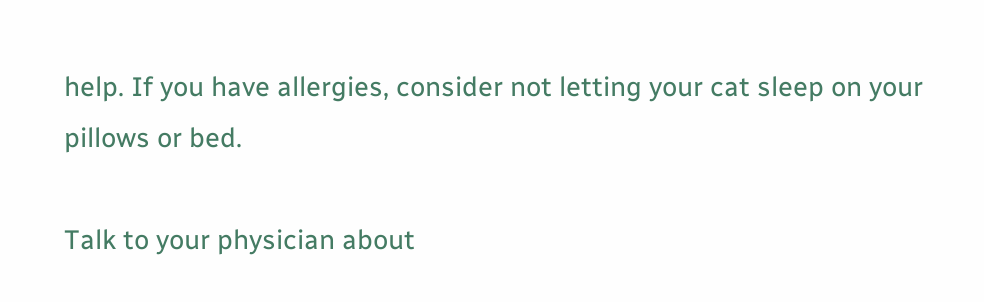help. If you have allergies, consider not letting your cat sleep on your pillows or bed.

Talk to your physician about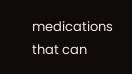medications that can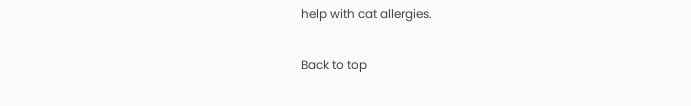help with cat allergies.

Back to top